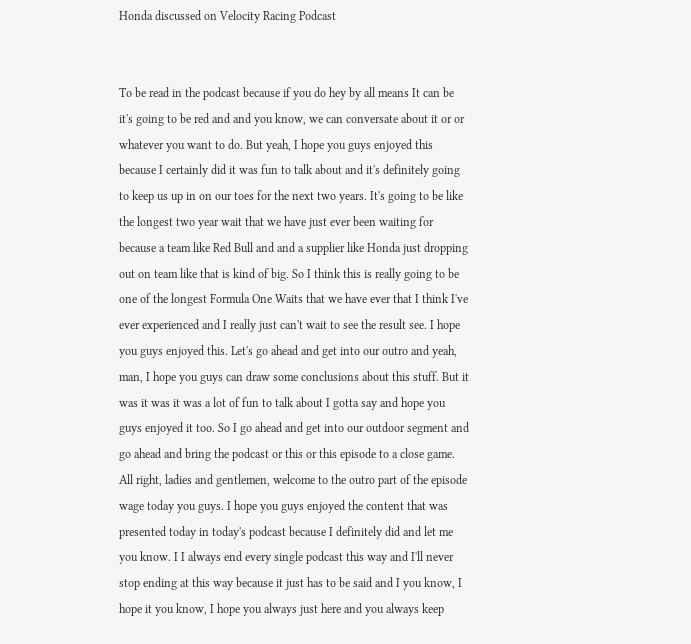Honda discussed on Velocity Racing Podcast


To be read in the podcast because if you do hey by all means It can be it's going to be red and and you know, we can conversate about it or or whatever you want to do. But yeah, I hope you guys enjoyed this because I certainly did it was fun to talk about and it's definitely going to keep us up in on our toes for the next two years. It's going to be like the longest two year wait that we have just ever been waiting for because a team like Red Bull and and a supplier like Honda just dropping out on team like that is kind of big. So I think this is really going to be one of the longest Formula One Waits that we have ever that I think I've ever experienced and I really just can't wait to see the result see. I hope you guys enjoyed this. Let's go ahead and get into our outro and yeah, man, I hope you guys can draw some conclusions about this stuff. But it was it was it was a lot of fun to talk about I gotta say and hope you guys enjoyed it too. So I go ahead and get into our outdoor segment and go ahead and bring the podcast or this or this episode to a close game. All right, ladies and gentlemen, welcome to the outro part of the episode wage today you guys. I hope you guys enjoyed the content that was presented today in today's podcast because I definitely did and let me you know. I I always end every single podcast this way and I'll never stop ending at this way because it just has to be said and I you know, I hope it you know, I hope you always just here and you always keep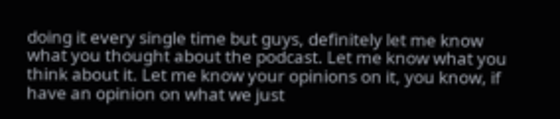doing it every single time but guys, definitely let me know what you thought about the podcast. Let me know what you think about it. Let me know your opinions on it, you know, if have an opinion on what we just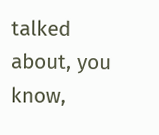talked about, you know,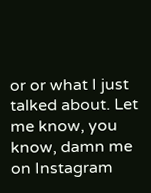or or what I just talked about. Let me know, you know, damn me on Instagram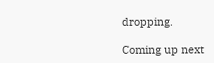dropping.

Coming up next